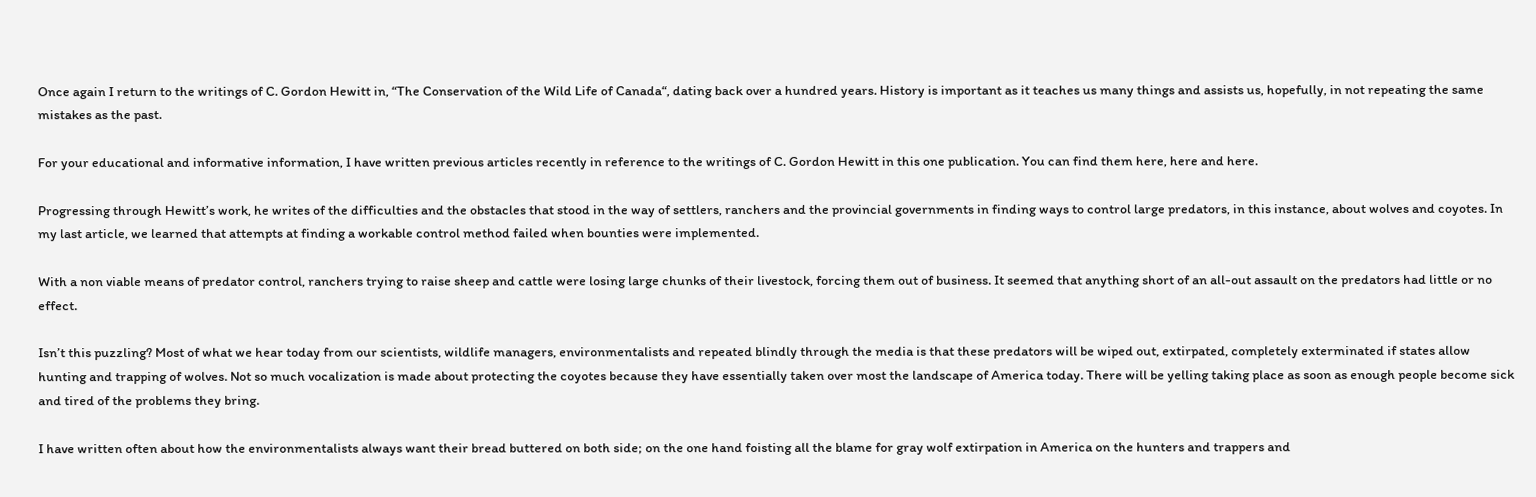Once again I return to the writings of C. Gordon Hewitt in, “The Conservation of the Wild Life of Canada“, dating back over a hundred years. History is important as it teaches us many things and assists us, hopefully, in not repeating the same mistakes as the past.

For your educational and informative information, I have written previous articles recently in reference to the writings of C. Gordon Hewitt in this one publication. You can find them here, here and here.

Progressing through Hewitt’s work, he writes of the difficulties and the obstacles that stood in the way of settlers, ranchers and the provincial governments in finding ways to control large predators, in this instance, about wolves and coyotes. In my last article, we learned that attempts at finding a workable control method failed when bounties were implemented.

With a non viable means of predator control, ranchers trying to raise sheep and cattle were losing large chunks of their livestock, forcing them out of business. It seemed that anything short of an all-out assault on the predators had little or no effect.

Isn’t this puzzling? Most of what we hear today from our scientists, wildlife managers, environmentalists and repeated blindly through the media is that these predators will be wiped out, extirpated, completely exterminated if states allow hunting and trapping of wolves. Not so much vocalization is made about protecting the coyotes because they have essentially taken over most the landscape of America today. There will be yelling taking place as soon as enough people become sick and tired of the problems they bring.

I have written often about how the environmentalists always want their bread buttered on both side; on the one hand foisting all the blame for gray wolf extirpation in America on the hunters and trappers and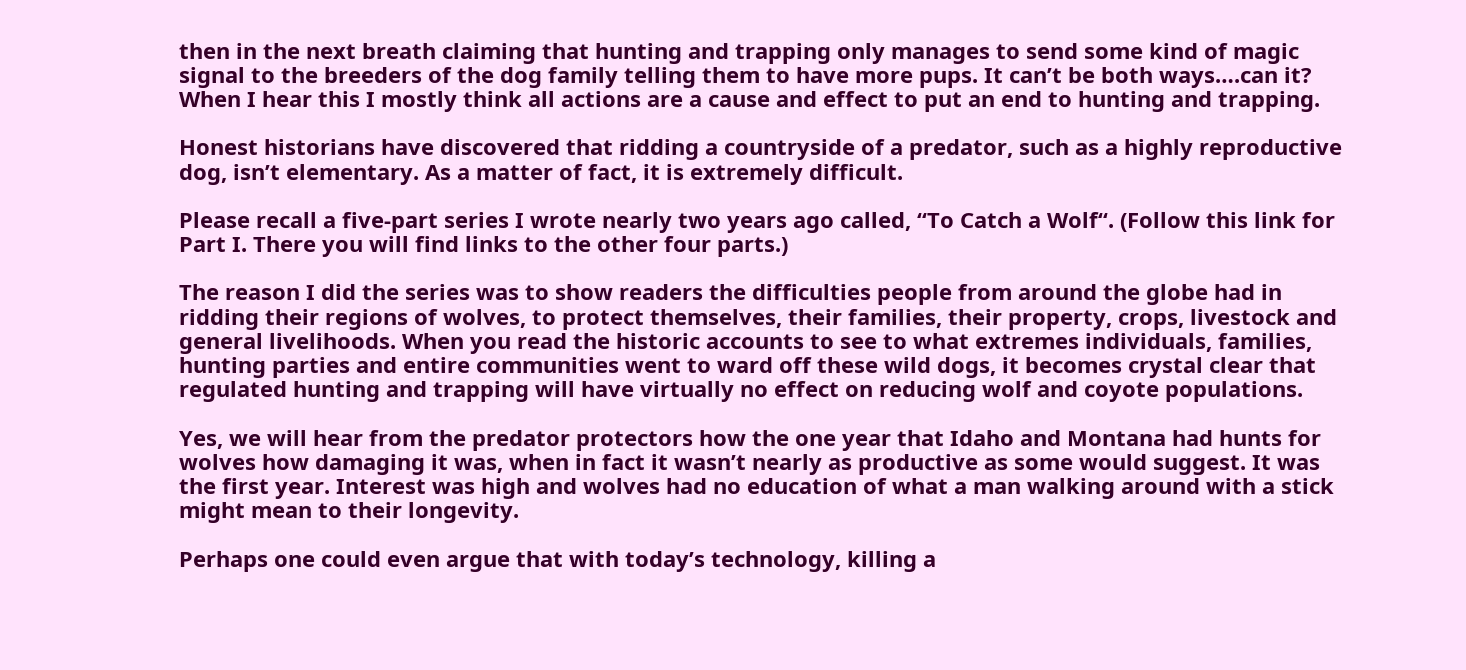then in the next breath claiming that hunting and trapping only manages to send some kind of magic signal to the breeders of the dog family telling them to have more pups. It can’t be both ways….can it? When I hear this I mostly think all actions are a cause and effect to put an end to hunting and trapping.

Honest historians have discovered that ridding a countryside of a predator, such as a highly reproductive dog, isn’t elementary. As a matter of fact, it is extremely difficult.

Please recall a five-part series I wrote nearly two years ago called, “To Catch a Wolf“. (Follow this link for Part I. There you will find links to the other four parts.)

The reason I did the series was to show readers the difficulties people from around the globe had in ridding their regions of wolves, to protect themselves, their families, their property, crops, livestock and general livelihoods. When you read the historic accounts to see to what extremes individuals, families, hunting parties and entire communities went to ward off these wild dogs, it becomes crystal clear that regulated hunting and trapping will have virtually no effect on reducing wolf and coyote populations.

Yes, we will hear from the predator protectors how the one year that Idaho and Montana had hunts for wolves how damaging it was, when in fact it wasn’t nearly as productive as some would suggest. It was the first year. Interest was high and wolves had no education of what a man walking around with a stick might mean to their longevity.

Perhaps one could even argue that with today’s technology, killing a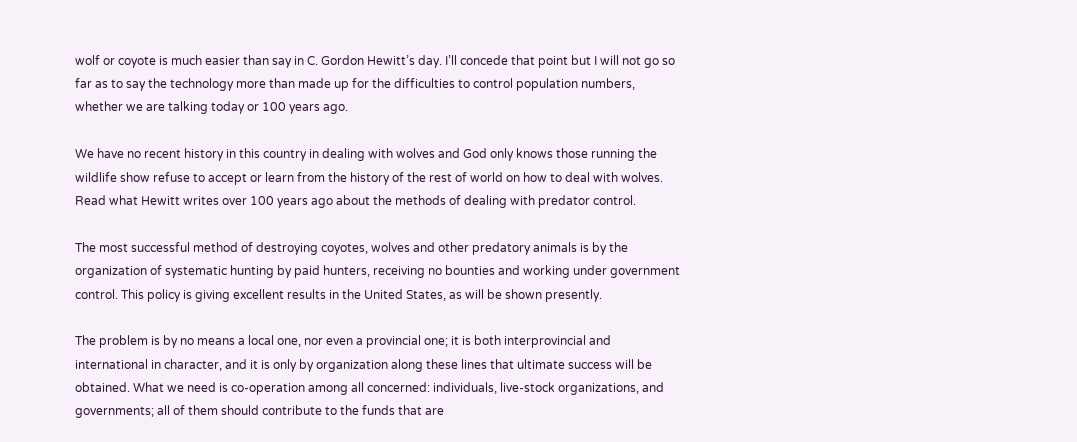wolf or coyote is much easier than say in C. Gordon Hewitt’s day. I’ll concede that point but I will not go so far as to say the technology more than made up for the difficulties to control population numbers, whether we are talking today or 100 years ago.

We have no recent history in this country in dealing with wolves and God only knows those running the wildlife show refuse to accept or learn from the history of the rest of world on how to deal with wolves. Read what Hewitt writes over 100 years ago about the methods of dealing with predator control.

The most successful method of destroying coyotes, wolves and other predatory animals is by the organization of systematic hunting by paid hunters, receiving no bounties and working under government control. This policy is giving excellent results in the United States, as will be shown presently.

The problem is by no means a local one, nor even a provincial one; it is both interprovincial and international in character, and it is only by organization along these lines that ultimate success will be obtained. What we need is co-operation among all concerned: individuals, live-stock organizations, and governments; all of them should contribute to the funds that are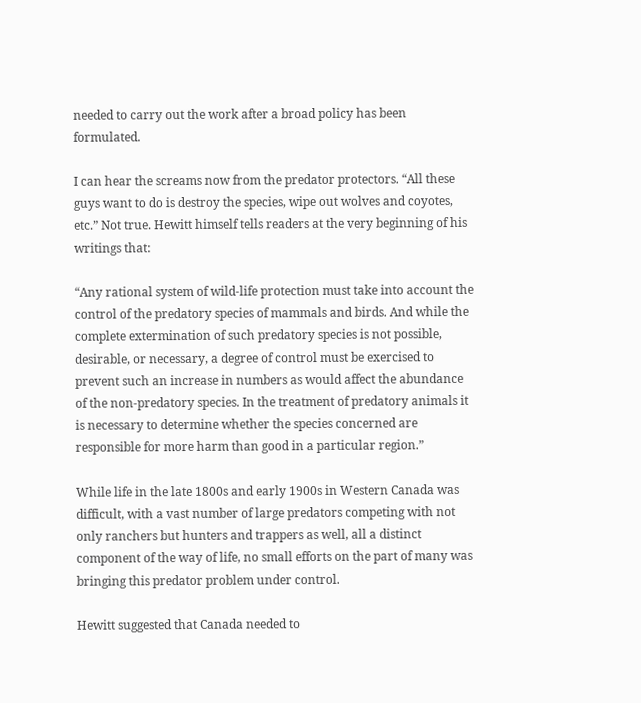needed to carry out the work after a broad policy has been formulated.

I can hear the screams now from the predator protectors. “All these guys want to do is destroy the species, wipe out wolves and coyotes, etc.” Not true. Hewitt himself tells readers at the very beginning of his writings that:

“Any rational system of wild-life protection must take into account the control of the predatory species of mammals and birds. And while the complete extermination of such predatory species is not possible, desirable, or necessary, a degree of control must be exercised to prevent such an increase in numbers as would affect the abundance of the non-predatory species. In the treatment of predatory animals it is necessary to determine whether the species concerned are responsible for more harm than good in a particular region.”

While life in the late 1800s and early 1900s in Western Canada was difficult, with a vast number of large predators competing with not only ranchers but hunters and trappers as well, all a distinct component of the way of life, no small efforts on the part of many was bringing this predator problem under control.

Hewitt suggested that Canada needed to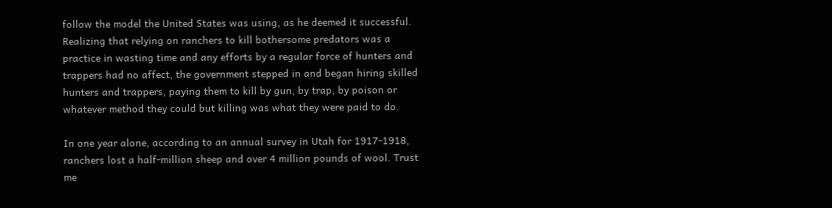follow the model the United States was using, as he deemed it successful. Realizing that relying on ranchers to kill bothersome predators was a practice in wasting time and any efforts by a regular force of hunters and trappers had no affect, the government stepped in and began hiring skilled hunters and trappers, paying them to kill by gun, by trap, by poison or whatever method they could but killing was what they were paid to do.

In one year alone, according to an annual survey in Utah for 1917-1918, ranchers lost a half-million sheep and over 4 million pounds of wool. Trust me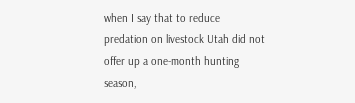when I say that to reduce predation on livestock Utah did not offer up a one-month hunting season,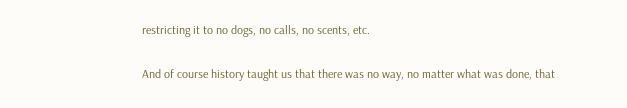restricting it to no dogs, no calls, no scents, etc.

And of course history taught us that there was no way, no matter what was done, that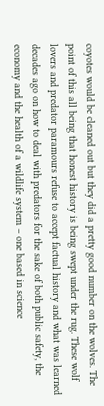coyotes would be cleaned out but they did a pretty good number on the wolves. The point of this all being that honest history is being swept under the rug. These wolf lovers and predator paramours refuse to accept factual history and what was learned decades ago on how to deal with predators for the sake of both public safety, the economy and the health of a wildlife system – one based in science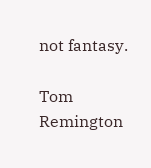not fantasy.

Tom Remington